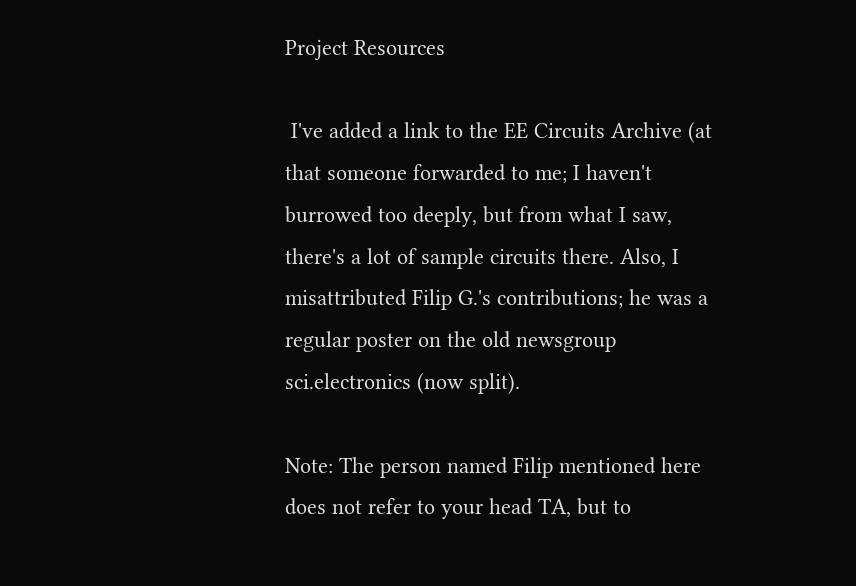Project Resources

 I've added a link to the EE Circuits Archive (at that someone forwarded to me; I haven't burrowed too deeply, but from what I saw, there's a lot of sample circuits there. Also, I misattributed Filip G.'s contributions; he was a regular poster on the old newsgroup sci.electronics (now split).

Note: The person named Filip mentioned here does not refer to your head TA, but to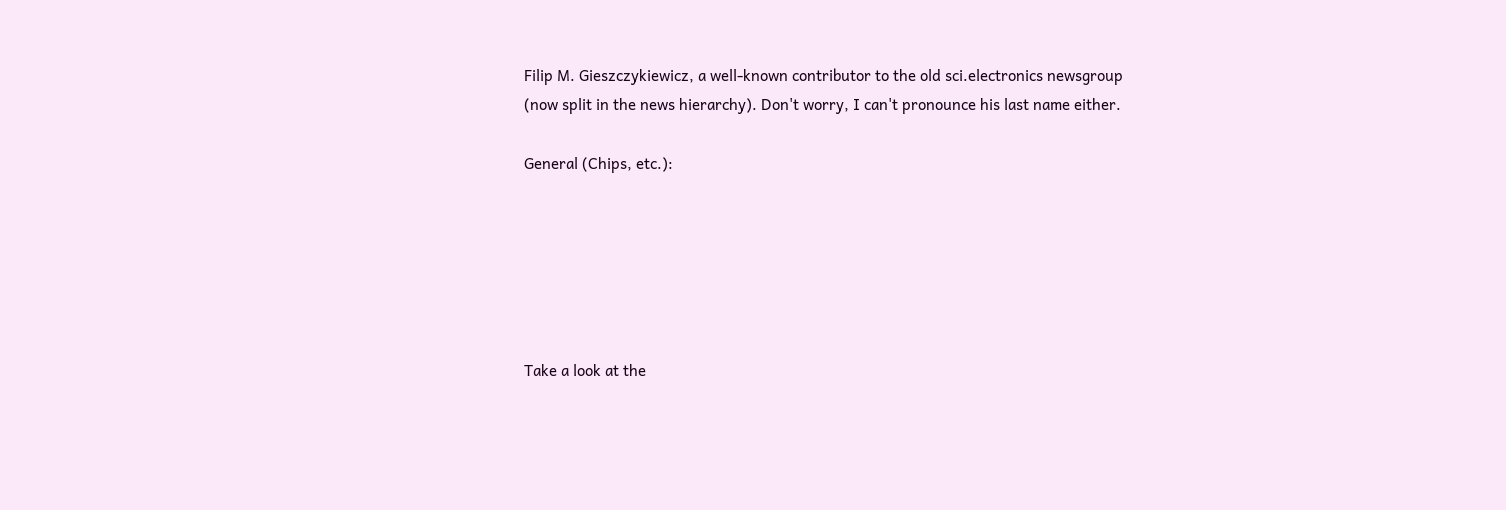Filip M. Gieszczykiewicz, a well-known contributor to the old sci.electronics newsgroup (now split in the news hierarchy). Don't worry, I can't pronounce his last name either.

General (Chips, etc.):






Take a look at the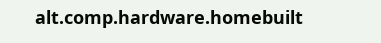alt.comp.hardware.homebuilt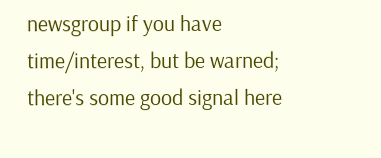newsgroup if you have time/interest, but be warned; there's some good signal here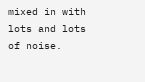mixed in with lots and lots of noise.